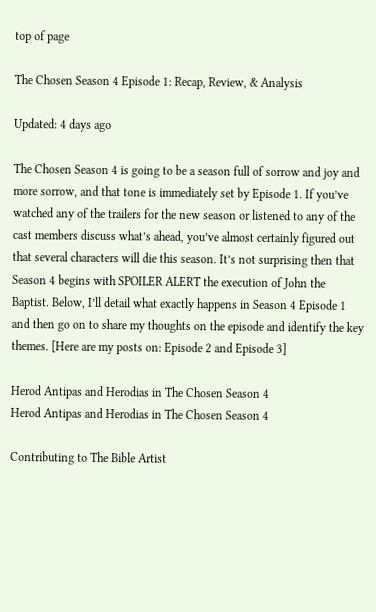top of page

The Chosen Season 4 Episode 1: Recap, Review, & Analysis

Updated: 4 days ago

The Chosen Season 4 is going to be a season full of sorrow and joy and more sorrow, and that tone is immediately set by Episode 1. If you’ve watched any of the trailers for the new season or listened to any of the cast members discuss what’s ahead, you’ve almost certainly figured out that several characters will die this season. It’s not surprising then that Season 4 begins with SPOILER ALERT the execution of John the Baptist. Below, I’ll detail what exactly happens in Season 4 Episode 1 and then go on to share my thoughts on the episode and identify the key themes. [Here are my posts on: Episode 2 and Episode 3]

Herod Antipas and Herodias in The Chosen Season 4
Herod Antipas and Herodias in The Chosen Season 4

Contributing to The Bible Artist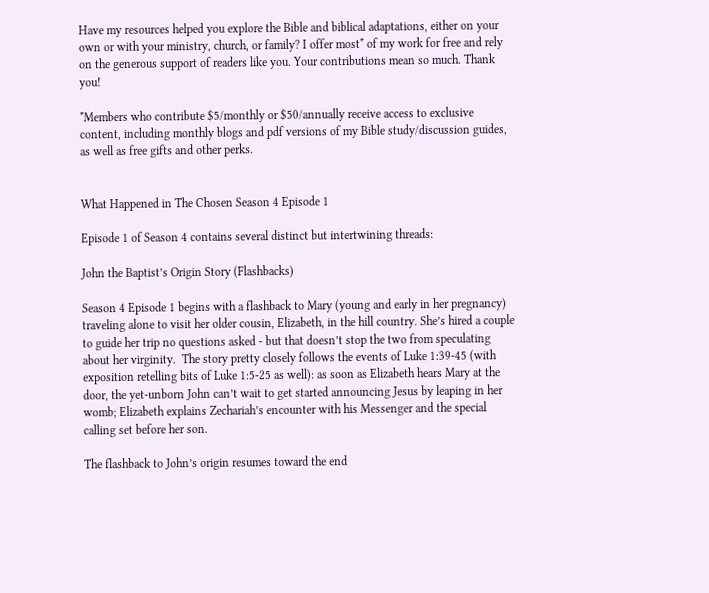Have my resources helped you explore the Bible and biblical adaptations, either on your own or with your ministry, church, or family? I offer most* of my work for free and rely on the generous support of readers like you. Your contributions mean so much. Thank you!

*Members who contribute $5/monthly or $50/annually receive access to exclusive content, including monthly blogs and pdf versions of my Bible study/discussion guides, as well as free gifts and other perks.


What Happened in The Chosen Season 4 Episode 1

Episode 1 of Season 4 contains several distinct but intertwining threads:

John the Baptist’s Origin Story (Flashbacks)

Season 4 Episode 1 begins with a flashback to Mary (young and early in her pregnancy) traveling alone to visit her older cousin, Elizabeth, in the hill country. She’s hired a couple to guide her trip no questions asked - but that doesn’t stop the two from speculating about her virginity.  The story pretty closely follows the events of Luke 1:39-45 (with exposition retelling bits of Luke 1:5-25 as well): as soon as Elizabeth hears Mary at the door, the yet-unborn John can’t wait to get started announcing Jesus by leaping in her womb; Elizabeth explains Zechariah’s encounter with his Messenger and the special calling set before her son.

The flashback to John’s origin resumes toward the end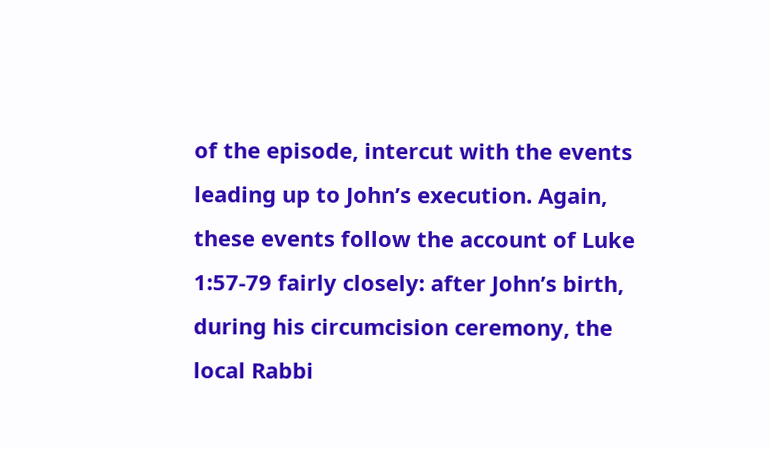of the episode, intercut with the events leading up to John’s execution. Again, these events follow the account of Luke 1:57-79 fairly closely: after John’s birth, during his circumcision ceremony, the local Rabbi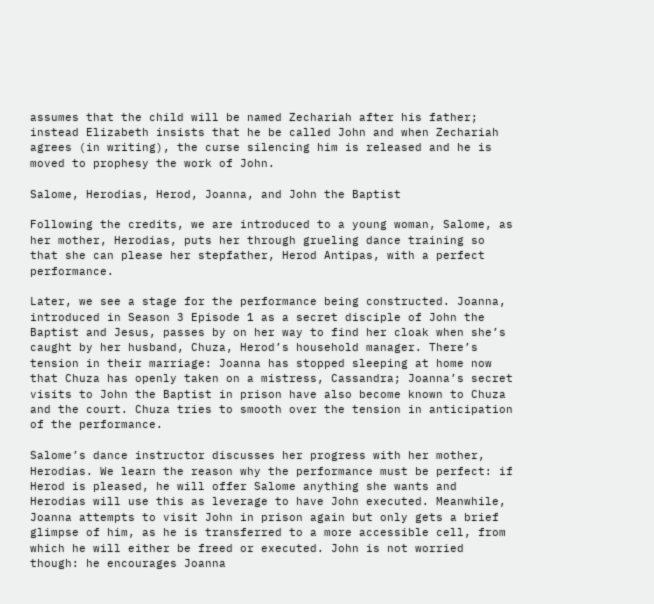assumes that the child will be named Zechariah after his father; instead Elizabeth insists that he be called John and when Zechariah agrees (in writing), the curse silencing him is released and he is moved to prophesy the work of John.

Salome, Herodias, Herod, Joanna, and John the Baptist

Following the credits, we are introduced to a young woman, Salome, as her mother, Herodias, puts her through grueling dance training so that she can please her stepfather, Herod Antipas, with a perfect performance.

Later, we see a stage for the performance being constructed. Joanna, introduced in Season 3 Episode 1 as a secret disciple of John the Baptist and Jesus, passes by on her way to find her cloak when she’s caught by her husband, Chuza, Herod’s household manager. There’s tension in their marriage: Joanna has stopped sleeping at home now that Chuza has openly taken on a mistress, Cassandra; Joanna’s secret visits to John the Baptist in prison have also become known to Chuza and the court. Chuza tries to smooth over the tension in anticipation of the performance.

Salome’s dance instructor discusses her progress with her mother, Herodias. We learn the reason why the performance must be perfect: if Herod is pleased, he will offer Salome anything she wants and Herodias will use this as leverage to have John executed. Meanwhile, Joanna attempts to visit John in prison again but only gets a brief glimpse of him, as he is transferred to a more accessible cell, from which he will either be freed or executed. John is not worried though: he encourages Joanna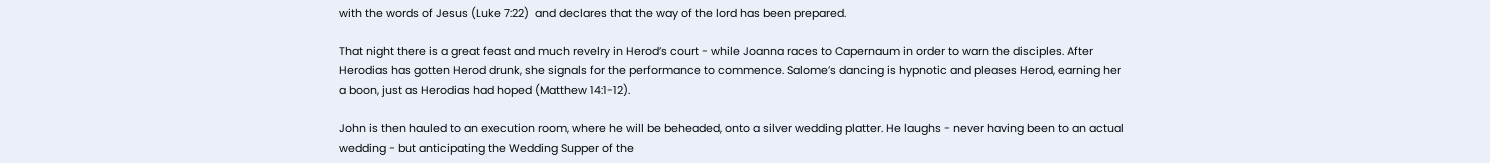with the words of Jesus (Luke 7:22)  and declares that the way of the lord has been prepared.

That night there is a great feast and much revelry in Herod’s court - while Joanna races to Capernaum in order to warn the disciples. After Herodias has gotten Herod drunk, she signals for the performance to commence. Salome’s dancing is hypnotic and pleases Herod, earning her a boon, just as Herodias had hoped (Matthew 14:1-12).

John is then hauled to an execution room, where he will be beheaded, onto a silver wedding platter. He laughs - never having been to an actual wedding - but anticipating the Wedding Supper of the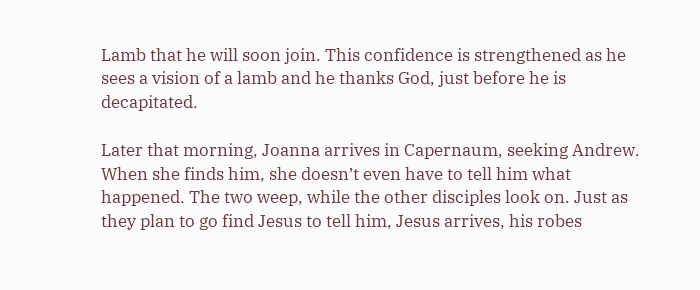Lamb that he will soon join. This confidence is strengthened as he sees a vision of a lamb and he thanks God, just before he is decapitated.

Later that morning, Joanna arrives in Capernaum, seeking Andrew. When she finds him, she doesn’t even have to tell him what happened. The two weep, while the other disciples look on. Just as they plan to go find Jesus to tell him, Jesus arrives, his robes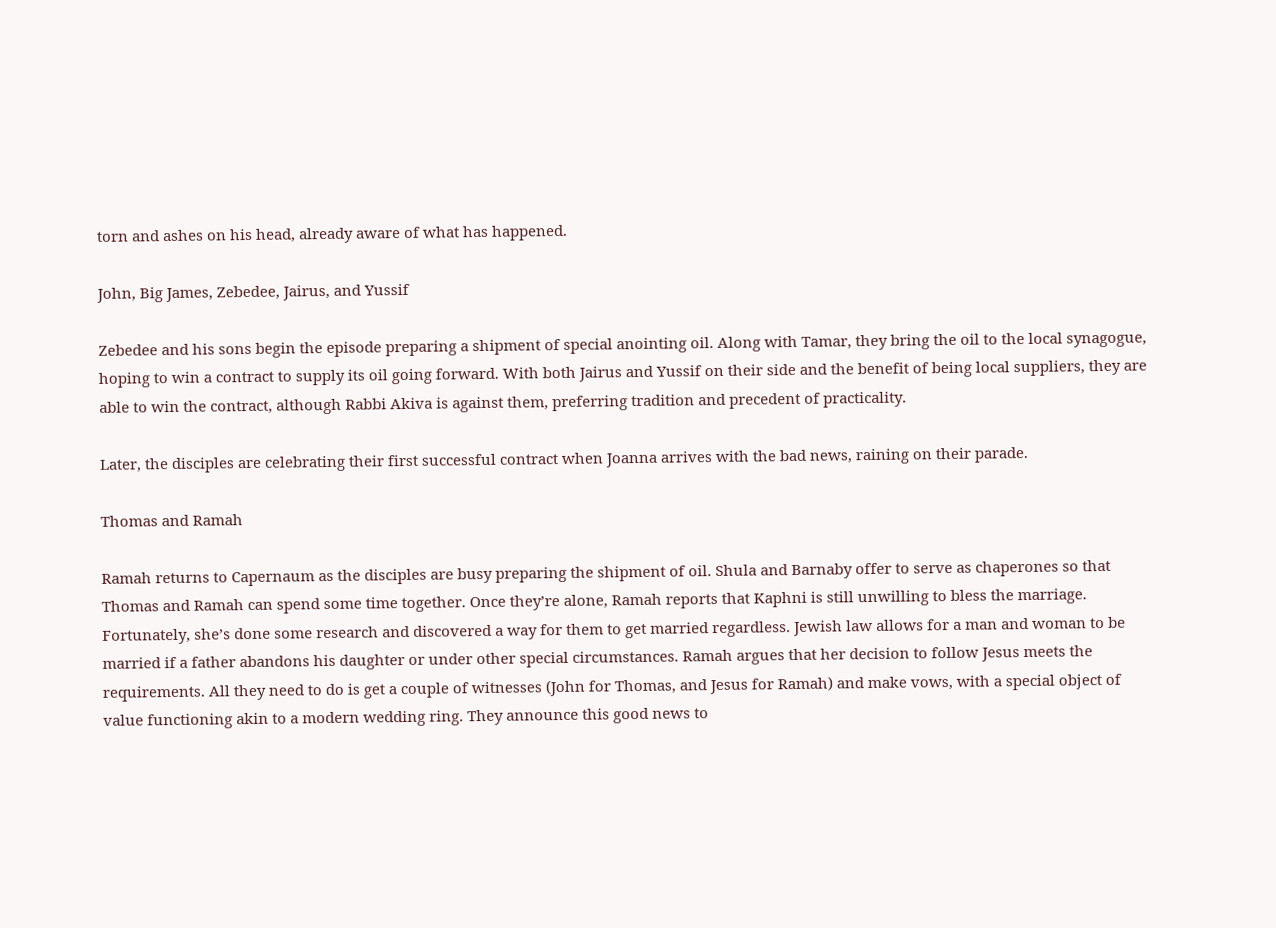torn and ashes on his head, already aware of what has happened.

John, Big James, Zebedee, Jairus, and Yussif

Zebedee and his sons begin the episode preparing a shipment of special anointing oil. Along with Tamar, they bring the oil to the local synagogue, hoping to win a contract to supply its oil going forward. With both Jairus and Yussif on their side and the benefit of being local suppliers, they are able to win the contract, although Rabbi Akiva is against them, preferring tradition and precedent of practicality.

Later, the disciples are celebrating their first successful contract when Joanna arrives with the bad news, raining on their parade.

Thomas and Ramah

Ramah returns to Capernaum as the disciples are busy preparing the shipment of oil. Shula and Barnaby offer to serve as chaperones so that Thomas and Ramah can spend some time together. Once they’re alone, Ramah reports that Kaphni is still unwilling to bless the marriage. Fortunately, she’s done some research and discovered a way for them to get married regardless. Jewish law allows for a man and woman to be married if a father abandons his daughter or under other special circumstances. Ramah argues that her decision to follow Jesus meets the requirements. All they need to do is get a couple of witnesses (John for Thomas, and Jesus for Ramah) and make vows, with a special object of value functioning akin to a modern wedding ring. They announce this good news to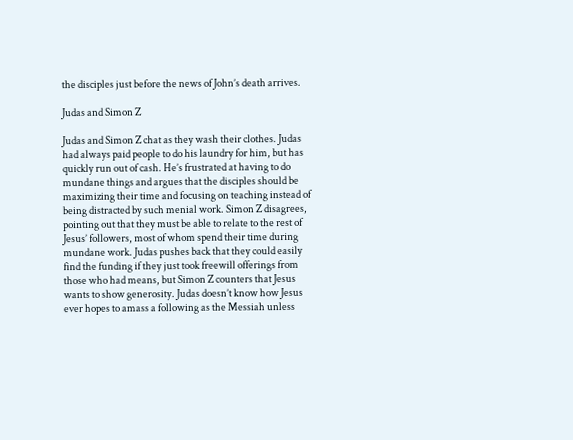the disciples just before the news of John’s death arrives.

Judas and Simon Z

Judas and Simon Z chat as they wash their clothes. Judas had always paid people to do his laundry for him, but has quickly run out of cash. He’s frustrated at having to do mundane things and argues that the disciples should be maximizing their time and focusing on teaching instead of being distracted by such menial work. Simon Z disagrees, pointing out that they must be able to relate to the rest of Jesus’ followers, most of whom spend their time during mundane work. Judas pushes back that they could easily find the funding if they just took freewill offerings from those who had means, but Simon Z counters that Jesus wants to show generosity. Judas doesn’t know how Jesus ever hopes to amass a following as the Messiah unless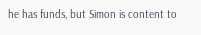he has funds, but Simon is content to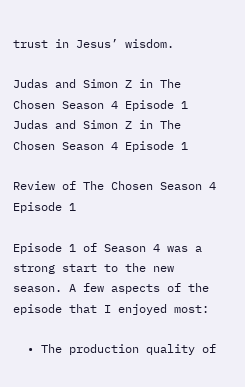trust in Jesus’ wisdom.

Judas and Simon Z in The Chosen Season 4 Episode 1
Judas and Simon Z in The Chosen Season 4 Episode 1

Review of The Chosen Season 4 Episode 1

Episode 1 of Season 4 was a strong start to the new season. A few aspects of the episode that I enjoyed most:

  • The production quality of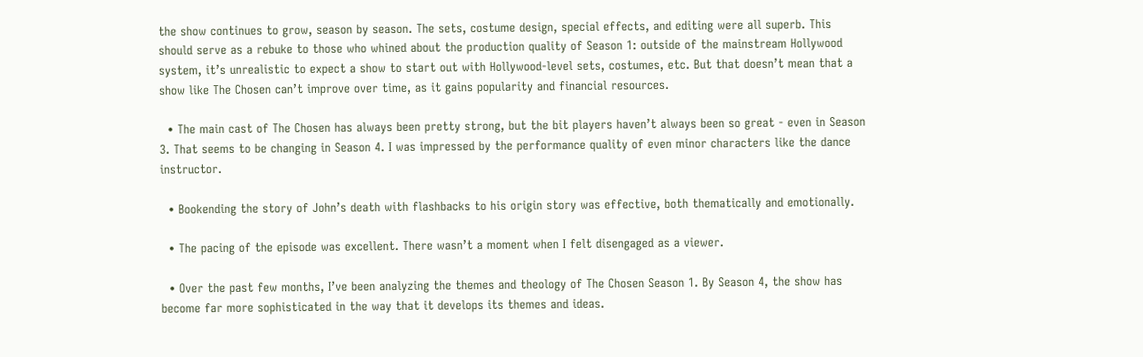the show continues to grow, season by season. The sets, costume design, special effects, and editing were all superb. This should serve as a rebuke to those who whined about the production quality of Season 1: outside of the mainstream Hollywood system, it’s unrealistic to expect a show to start out with Hollywood-level sets, costumes, etc. But that doesn’t mean that a show like The Chosen can’t improve over time, as it gains popularity and financial resources.

  • The main cast of The Chosen has always been pretty strong, but the bit players haven’t always been so great - even in Season 3. That seems to be changing in Season 4. I was impressed by the performance quality of even minor characters like the dance instructor.

  • Bookending the story of John’s death with flashbacks to his origin story was effective, both thematically and emotionally.

  • The pacing of the episode was excellent. There wasn’t a moment when I felt disengaged as a viewer.

  • Over the past few months, I’ve been analyzing the themes and theology of The Chosen Season 1. By Season 4, the show has become far more sophisticated in the way that it develops its themes and ideas.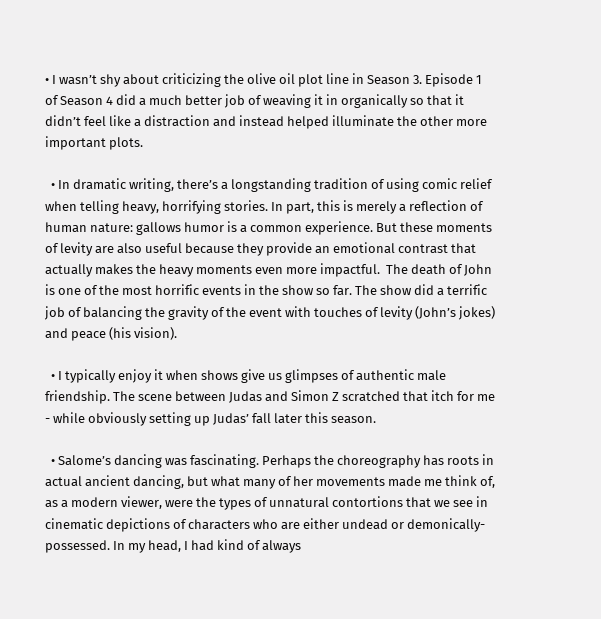• I wasn’t shy about criticizing the olive oil plot line in Season 3. Episode 1 of Season 4 did a much better job of weaving it in organically so that it didn’t feel like a distraction and instead helped illuminate the other more important plots.

  • In dramatic writing, there’s a longstanding tradition of using comic relief when telling heavy, horrifying stories. In part, this is merely a reflection of human nature: gallows humor is a common experience. But these moments of levity are also useful because they provide an emotional contrast that actually makes the heavy moments even more impactful.  The death of John is one of the most horrific events in the show so far. The show did a terrific job of balancing the gravity of the event with touches of levity (John’s jokes) and peace (his vision).

  • I typically enjoy it when shows give us glimpses of authentic male friendship. The scene between Judas and Simon Z scratched that itch for me - while obviously setting up Judas’ fall later this season.

  • Salome’s dancing was fascinating. Perhaps the choreography has roots in actual ancient dancing, but what many of her movements made me think of, as a modern viewer, were the types of unnatural contortions that we see in cinematic depictions of characters who are either undead or demonically-possessed. In my head, I had kind of always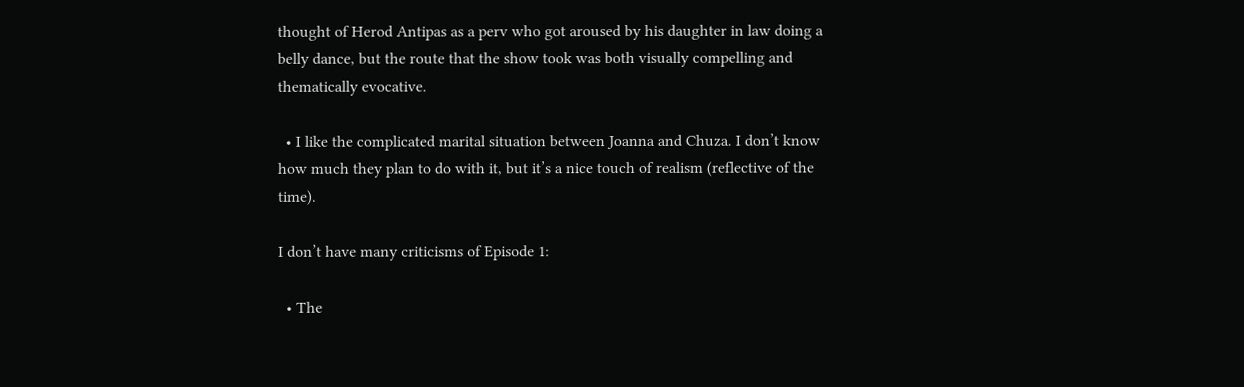thought of Herod Antipas as a perv who got aroused by his daughter in law doing a belly dance, but the route that the show took was both visually compelling and thematically evocative.

  • I like the complicated marital situation between Joanna and Chuza. I don’t know how much they plan to do with it, but it’s a nice touch of realism (reflective of the time).

I don’t have many criticisms of Episode 1:

  • The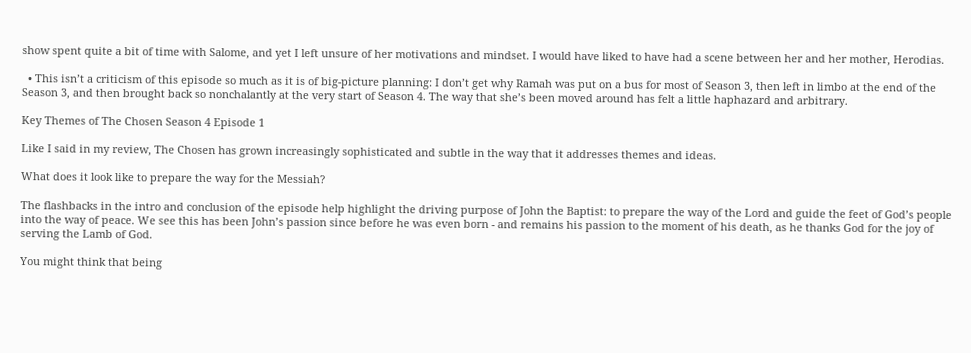show spent quite a bit of time with Salome, and yet I left unsure of her motivations and mindset. I would have liked to have had a scene between her and her mother, Herodias.

  • This isn’t a criticism of this episode so much as it is of big-picture planning: I don’t get why Ramah was put on a bus for most of Season 3, then left in limbo at the end of the Season 3, and then brought back so nonchalantly at the very start of Season 4. The way that she’s been moved around has felt a little haphazard and arbitrary.

Key Themes of The Chosen Season 4 Episode 1

Like I said in my review, The Chosen has grown increasingly sophisticated and subtle in the way that it addresses themes and ideas.

What does it look like to prepare the way for the Messiah?

The flashbacks in the intro and conclusion of the episode help highlight the driving purpose of John the Baptist: to prepare the way of the Lord and guide the feet of God’s people into the way of peace. We see this has been John’s passion since before he was even born - and remains his passion to the moment of his death, as he thanks God for the joy of serving the Lamb of God.

You might think that being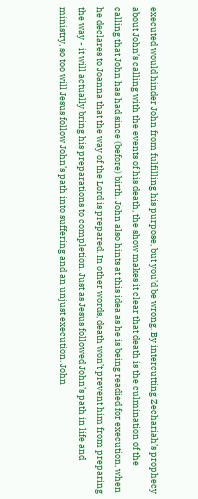executed would hinder John from fulfilling his purpose, but you’d be wrong. By intercutting Zechariah’s prophecy about John’s calling with the events of his death, the show makes it clear that death is the culmination of the calling that John has had since (before) birth. John also hints at this idea as he is being readied for execution, when he declares to Joanna that the way of the Lord is prepared. In other words, death won’t prevent him from preparing the way - it will actually bring his preparations to completion. Just as Jesus followed John’s path in life and ministry, so too will Jesus follow John’s path into suffering and an unjust execution. John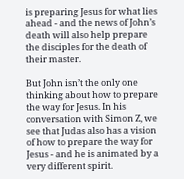is preparing Jesus for what lies ahead - and the news of John’s death will also help prepare the disciples for the death of their master.

But John isn’t the only one thinking about how to prepare the way for Jesus. In his conversation with Simon Z, we see that Judas also has a vision of how to prepare the way for Jesus - and he is animated by a very different spirit.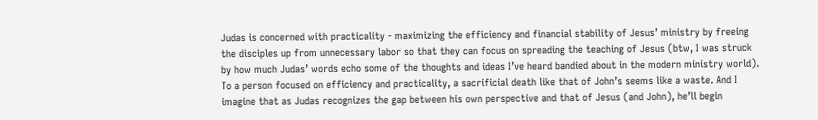Judas is concerned with practicality - maximizing the efficiency and financial stability of Jesus’ ministry by freeing the disciples up from unnecessary labor so that they can focus on spreading the teaching of Jesus (btw, I was struck by how much Judas’ words echo some of the thoughts and ideas I’ve heard bandied about in the modern ministry world). To a person focused on efficiency and practicality, a sacrificial death like that of John’s seems like a waste. And I imagine that as Judas recognizes the gap between his own perspective and that of Jesus (and John), he’ll begin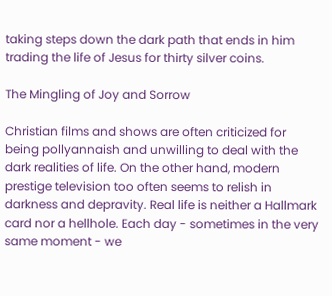taking steps down the dark path that ends in him trading the life of Jesus for thirty silver coins.

The Mingling of Joy and Sorrow

Christian films and shows are often criticized for being pollyannaish and unwilling to deal with the dark realities of life. On the other hand, modern prestige television too often seems to relish in darkness and depravity. Real life is neither a Hallmark card nor a hellhole. Each day - sometimes in the very same moment - we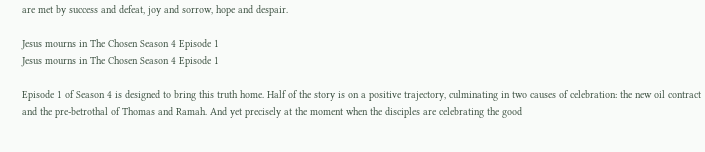are met by success and defeat, joy and sorrow, hope and despair.

Jesus mourns in The Chosen Season 4 Episode 1
Jesus mourns in The Chosen Season 4 Episode 1

Episode 1 of Season 4 is designed to bring this truth home. Half of the story is on a positive trajectory, culminating in two causes of celebration: the new oil contract and the pre-betrothal of Thomas and Ramah. And yet precisely at the moment when the disciples are celebrating the good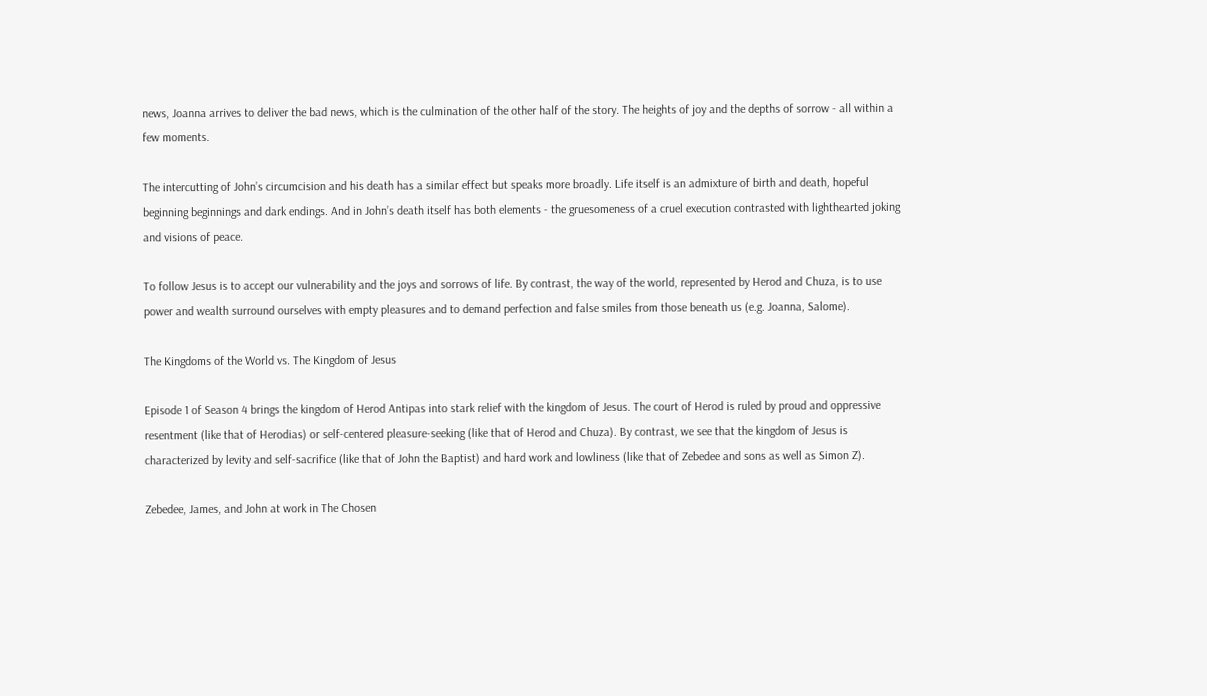news, Joanna arrives to deliver the bad news, which is the culmination of the other half of the story. The heights of joy and the depths of sorrow - all within a few moments.

The intercutting of John’s circumcision and his death has a similar effect but speaks more broadly. Life itself is an admixture of birth and death, hopeful beginning beginnings and dark endings. And in John’s death itself has both elements - the gruesomeness of a cruel execution contrasted with lighthearted joking and visions of peace.

To follow Jesus is to accept our vulnerability and the joys and sorrows of life. By contrast, the way of the world, represented by Herod and Chuza, is to use power and wealth surround ourselves with empty pleasures and to demand perfection and false smiles from those beneath us (e.g. Joanna, Salome).

The Kingdoms of the World vs. The Kingdom of Jesus

Episode 1 of Season 4 brings the kingdom of Herod Antipas into stark relief with the kingdom of Jesus. The court of Herod is ruled by proud and oppressive resentment (like that of Herodias) or self-centered pleasure-seeking (like that of Herod and Chuza). By contrast, we see that the kingdom of Jesus is characterized by levity and self-sacrifice (like that of John the Baptist) and hard work and lowliness (like that of Zebedee and sons as well as Simon Z).

Zebedee, James, and John at work in The Chosen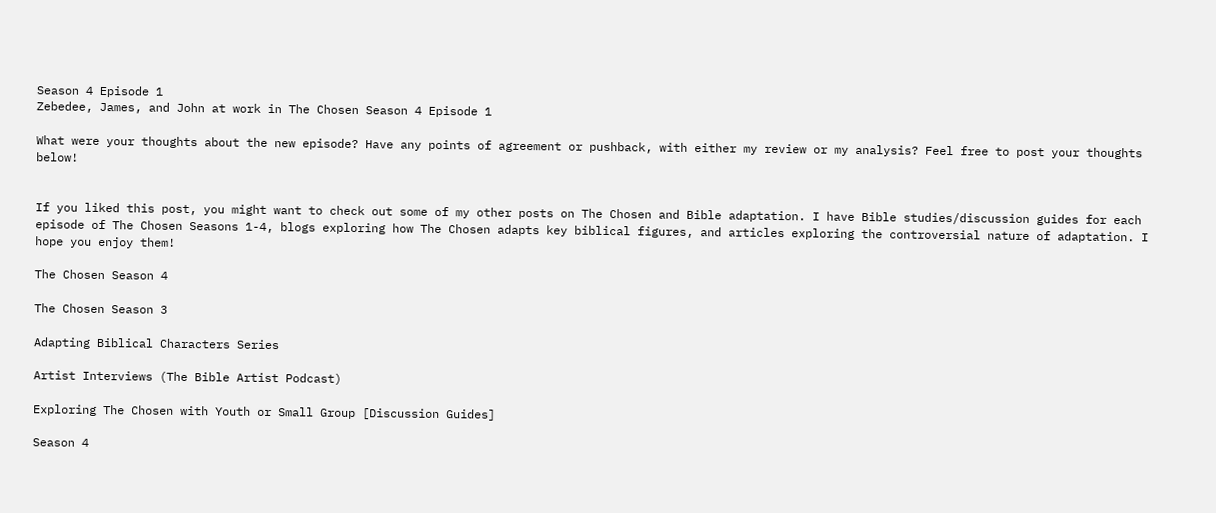Season 4 Episode 1
Zebedee, James, and John at work in The Chosen Season 4 Episode 1

What were your thoughts about the new episode? Have any points of agreement or pushback, with either my review or my analysis? Feel free to post your thoughts below!


If you liked this post, you might want to check out some of my other posts on The Chosen and Bible adaptation. I have Bible studies/discussion guides for each episode of The Chosen Seasons 1-4, blogs exploring how The Chosen adapts key biblical figures, and articles exploring the controversial nature of adaptation. I hope you enjoy them!

The Chosen Season 4

The Chosen Season 3

Adapting Biblical Characters Series

Artist Interviews (The Bible Artist Podcast)

Exploring The Chosen with Youth or Small Group [Discussion Guides]

Season 4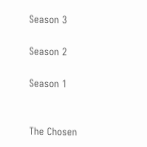Season 3

Season 2

Season 1


The Chosen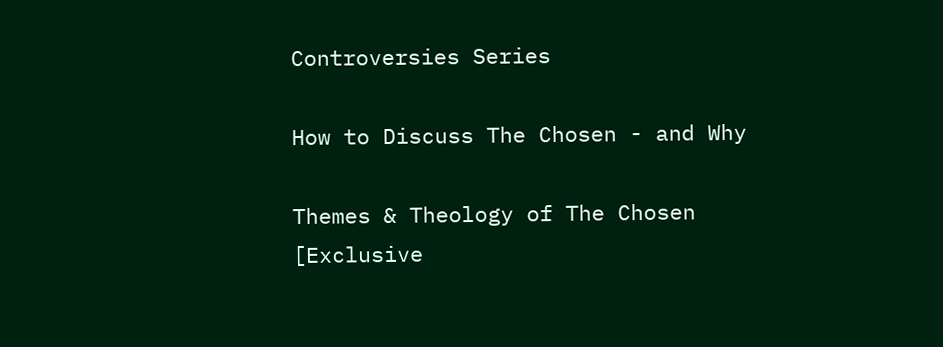Controversies Series

How to Discuss The Chosen - and Why

Themes & Theology of The Chosen [Exclusive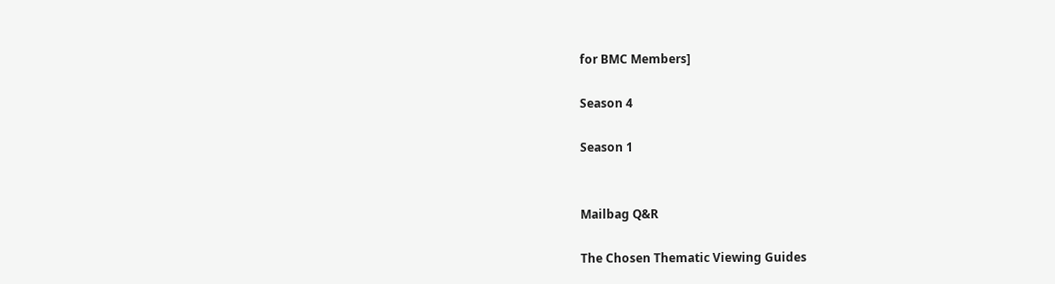for BMC Members]

Season 4

Season 1


Mailbag Q&R

The Chosen Thematic Viewing Guides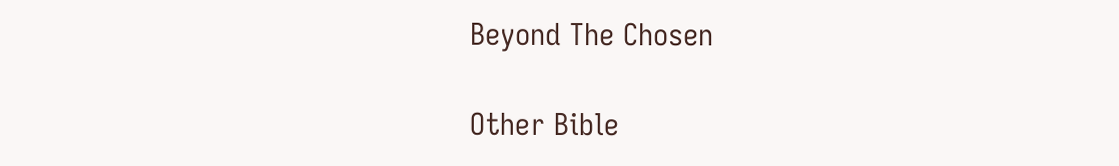Beyond The Chosen

Other Bible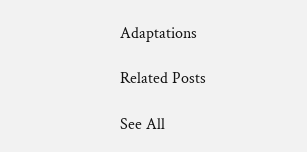Adaptations

Related Posts

See All